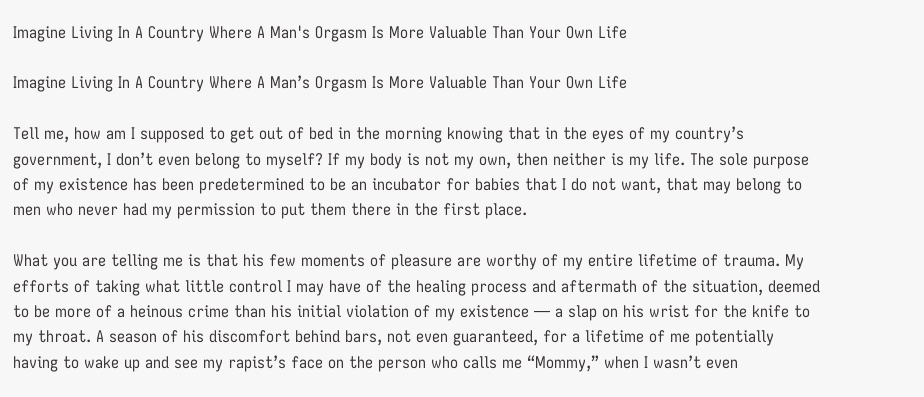Imagine Living In A Country Where A Man's Orgasm Is More Valuable Than Your Own Life

Imagine Living In A Country Where A Man’s Orgasm Is More Valuable Than Your Own Life

Tell me, how am I supposed to get out of bed in the morning knowing that in the eyes of my country’s government, I don’t even belong to myself? If my body is not my own, then neither is my life. The sole purpose of my existence has been predetermined to be an incubator for babies that I do not want, that may belong to men who never had my permission to put them there in the first place.

What you are telling me is that his few moments of pleasure are worthy of my entire lifetime of trauma. My efforts of taking what little control I may have of the healing process and aftermath of the situation, deemed to be more of a heinous crime than his initial violation of my existence — a slap on his wrist for the knife to my throat. A season of his discomfort behind bars, not even guaranteed, for a lifetime of me potentially having to wake up and see my rapist’s face on the person who calls me “Mommy,” when I wasn’t even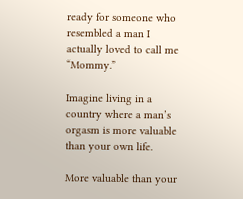ready for someone who resembled a man I actually loved to call me “Mommy.”

Imagine living in a country where a man’s orgasm is more valuable than your own life.

More valuable than your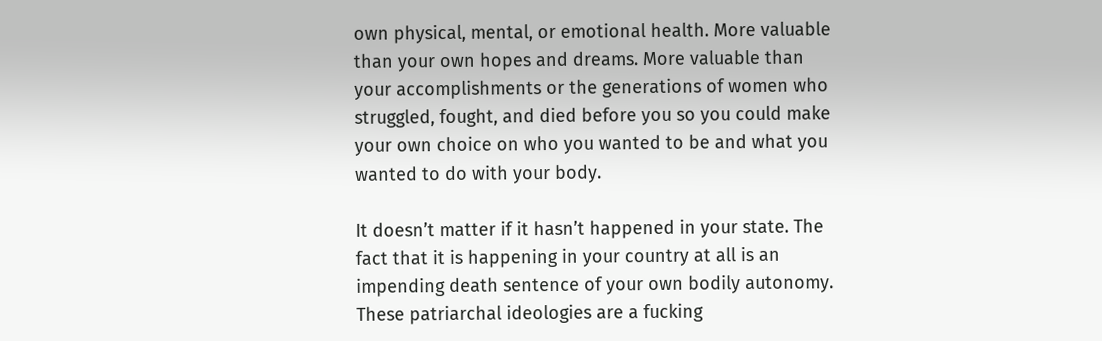own physical, mental, or emotional health. More valuable than your own hopes and dreams. More valuable than your accomplishments or the generations of women who struggled, fought, and died before you so you could make your own choice on who you wanted to be and what you wanted to do with your body.

It doesn’t matter if it hasn’t happened in your state. The fact that it is happening in your country at all is an impending death sentence of your own bodily autonomy. These patriarchal ideologies are a fucking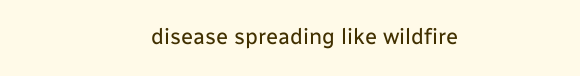disease spreading like wildfire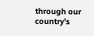through our country’s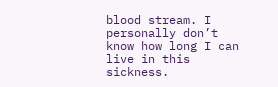blood stream. I personally don’t know how long I can live in this sickness.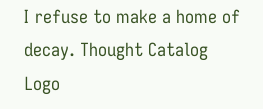I refuse to make a home of decay. Thought Catalog Logo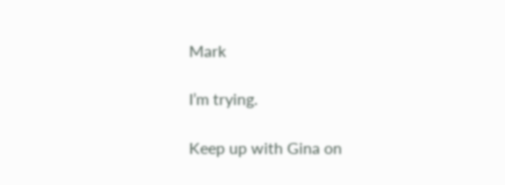Mark

I’m trying.

Keep up with Gina on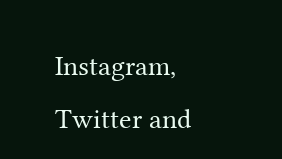Instagram, Twitter and